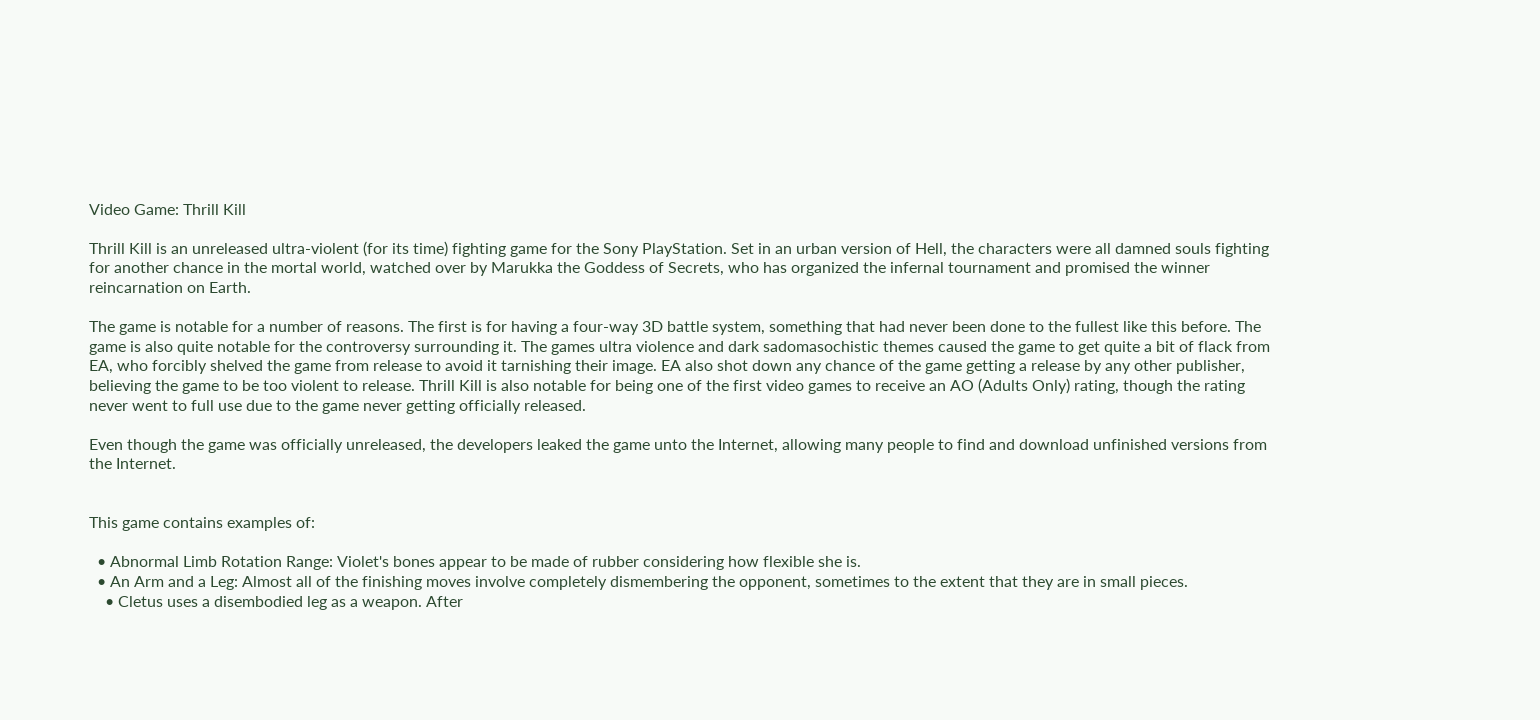Video Game: Thrill Kill

Thrill Kill is an unreleased ultra-violent (for its time) fighting game for the Sony PlayStation. Set in an urban version of Hell, the characters were all damned souls fighting for another chance in the mortal world, watched over by Marukka the Goddess of Secrets, who has organized the infernal tournament and promised the winner reincarnation on Earth.

The game is notable for a number of reasons. The first is for having a four-way 3D battle system, something that had never been done to the fullest like this before. The game is also quite notable for the controversy surrounding it. The games ultra violence and dark sadomasochistic themes caused the game to get quite a bit of flack from EA, who forcibly shelved the game from release to avoid it tarnishing their image. EA also shot down any chance of the game getting a release by any other publisher, believing the game to be too violent to release. Thrill Kill is also notable for being one of the first video games to receive an AO (Adults Only) rating, though the rating never went to full use due to the game never getting officially released.

Even though the game was officially unreleased, the developers leaked the game unto the Internet, allowing many people to find and download unfinished versions from the Internet.


This game contains examples of:

  • Abnormal Limb Rotation Range: Violet's bones appear to be made of rubber considering how flexible she is.
  • An Arm and a Leg: Almost all of the finishing moves involve completely dismembering the opponent, sometimes to the extent that they are in small pieces.
    • Cletus uses a disembodied leg as a weapon. After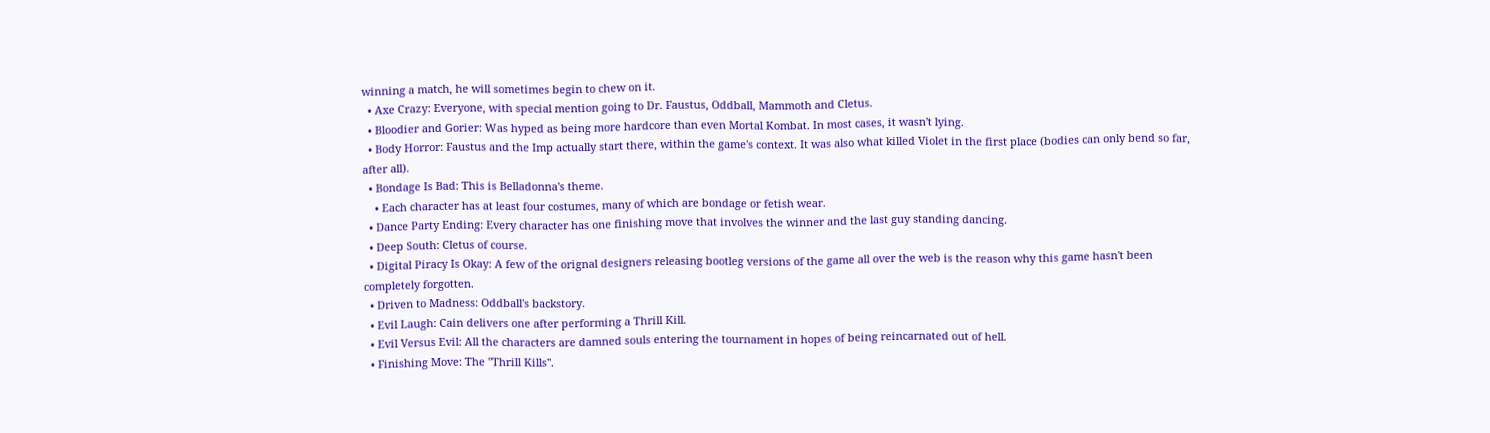winning a match, he will sometimes begin to chew on it.
  • Axe Crazy: Everyone, with special mention going to Dr. Faustus, Oddball, Mammoth and Cletus.
  • Bloodier and Gorier: Was hyped as being more hardcore than even Mortal Kombat. In most cases, it wasn't lying.
  • Body Horror: Faustus and the Imp actually start there, within the game's context. It was also what killed Violet in the first place (bodies can only bend so far, after all).
  • Bondage Is Bad: This is Belladonna's theme.
    • Each character has at least four costumes, many of which are bondage or fetish wear.
  • Dance Party Ending: Every character has one finishing move that involves the winner and the last guy standing dancing.
  • Deep South: Cletus of course.
  • Digital Piracy Is Okay: A few of the orignal designers releasing bootleg versions of the game all over the web is the reason why this game hasn't been completely forgotten.
  • Driven to Madness: Oddball's backstory.
  • Evil Laugh: Cain delivers one after performing a Thrill Kill.
  • Evil Versus Evil: All the characters are damned souls entering the tournament in hopes of being reincarnated out of hell.
  • Finishing Move: The "Thrill Kills".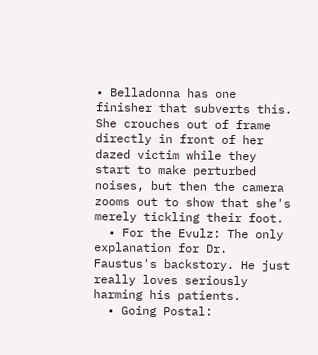• Belladonna has one finisher that subverts this. She crouches out of frame directly in front of her dazed victim while they start to make perturbed noises, but then the camera zooms out to show that she's merely tickling their foot.
  • For the Evulz: The only explanation for Dr. Faustus's backstory. He just really loves seriously harming his patients.
  • Going Postal: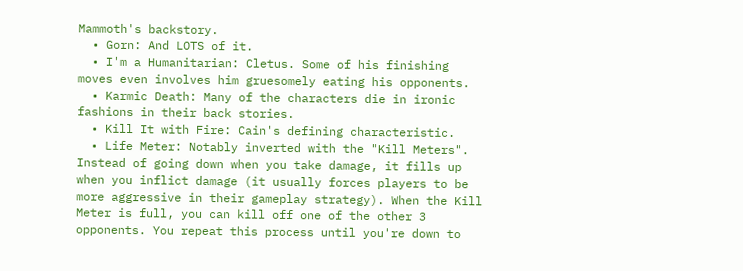Mammoth's backstory.
  • Gorn: And LOTS of it.
  • I'm a Humanitarian: Cletus. Some of his finishing moves even involves him gruesomely eating his opponents.
  • Karmic Death: Many of the characters die in ironic fashions in their back stories.
  • Kill It with Fire: Cain's defining characteristic.
  • Life Meter: Notably inverted with the "Kill Meters". Instead of going down when you take damage, it fills up when you inflict damage (it usually forces players to be more aggressive in their gameplay strategy). When the Kill Meter is full, you can kill off one of the other 3 opponents. You repeat this process until you're down to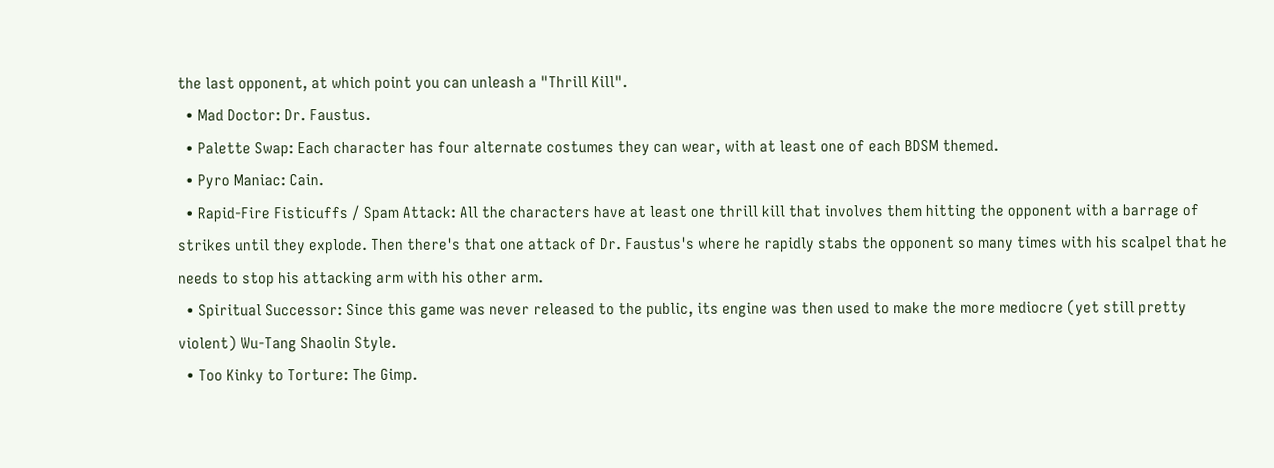the last opponent, at which point you can unleash a "Thrill Kill".
  • Mad Doctor: Dr. Faustus.
  • Palette Swap: Each character has four alternate costumes they can wear, with at least one of each BDSM themed.
  • Pyro Maniac: Cain.
  • Rapid-Fire Fisticuffs / Spam Attack: All the characters have at least one thrill kill that involves them hitting the opponent with a barrage of strikes until they explode. Then there's that one attack of Dr. Faustus's where he rapidly stabs the opponent so many times with his scalpel that he needs to stop his attacking arm with his other arm.
  • Spiritual Successor: Since this game was never released to the public, its engine was then used to make the more mediocre (yet still pretty violent) Wu-Tang Shaolin Style.
  • Too Kinky to Torture: The Gimp.